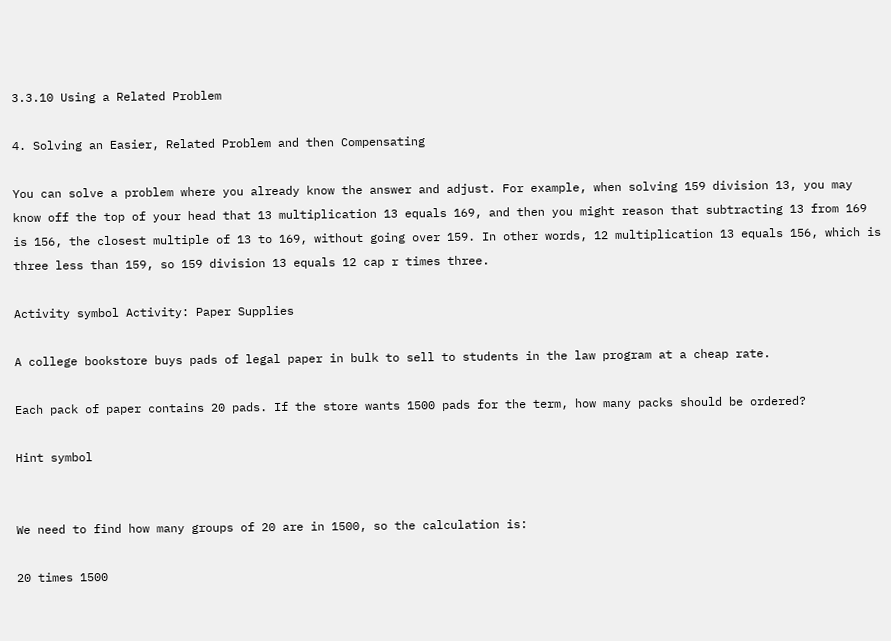3.3.10 Using a Related Problem

4. Solving an Easier, Related Problem and then Compensating

You can solve a problem where you already know the answer and adjust. For example, when solving 159 division 13, you may know off the top of your head that 13 multiplication 13 equals 169, and then you might reason that subtracting 13 from 169 is 156, the closest multiple of 13 to 169, without going over 159. In other words, 12 multiplication 13 equals 156, which is three less than 159, so 159 division 13 equals 12 cap r times three.

Activity symbol Activity: Paper Supplies

A college bookstore buys pads of legal paper in bulk to sell to students in the law program at a cheap rate.

Each pack of paper contains 20 pads. If the store wants 1500 pads for the term, how many packs should be ordered?

Hint symbol


We need to find how many groups of 20 are in 1500, so the calculation is:

20 times 1500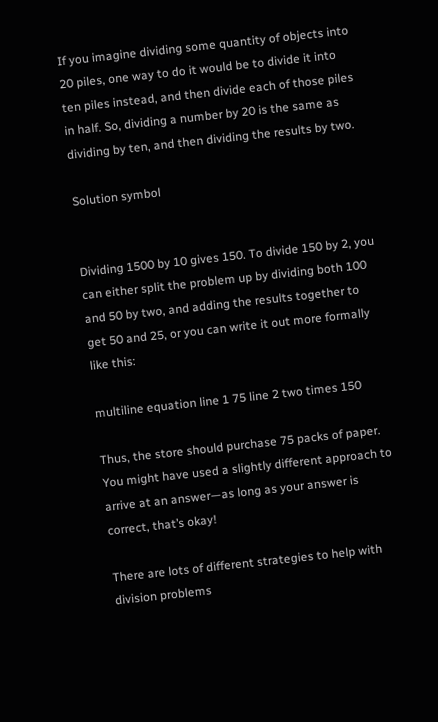If you imagine dividing some quantity of objects into 20 piles, one way to do it would be to divide it into ten piles instead, and then divide each of those piles in half. So, dividing a number by 20 is the same as dividing by ten, and then dividing the results by two.

Solution symbol


Dividing 1500 by 10 gives 150. To divide 150 by 2, you can either split the problem up by dividing both 100 and 50 by two, and adding the results together to get 50 and 25, or you can write it out more formally like this:

multiline equation line 1 75 line 2 two times 150

Thus, the store should purchase 75 packs of paper. You might have used a slightly different approach to arrive at an answer—as long as your answer is correct, that’s okay!

There are lots of different strategies to help with division problems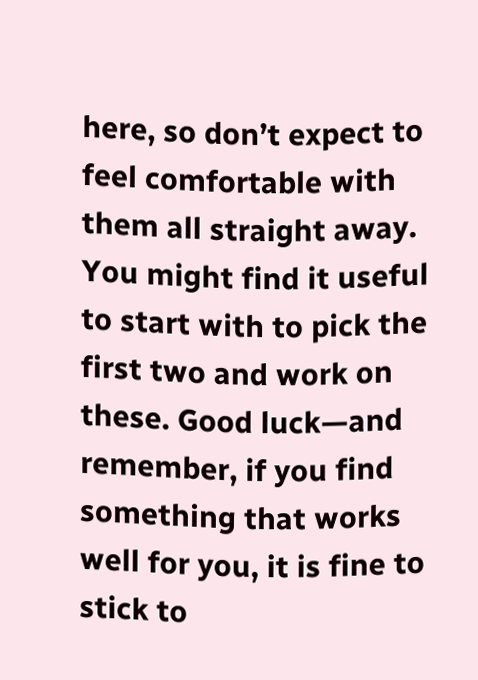here, so don’t expect to feel comfortable with them all straight away. You might find it useful to start with to pick the first two and work on these. Good luck—and remember, if you find something that works well for you, it is fine to stick to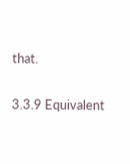that.

3.3.9 Equivalent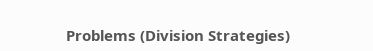Problems (Division Strategies)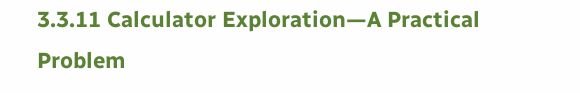3.3.11 Calculator Exploration—A Practical Problem